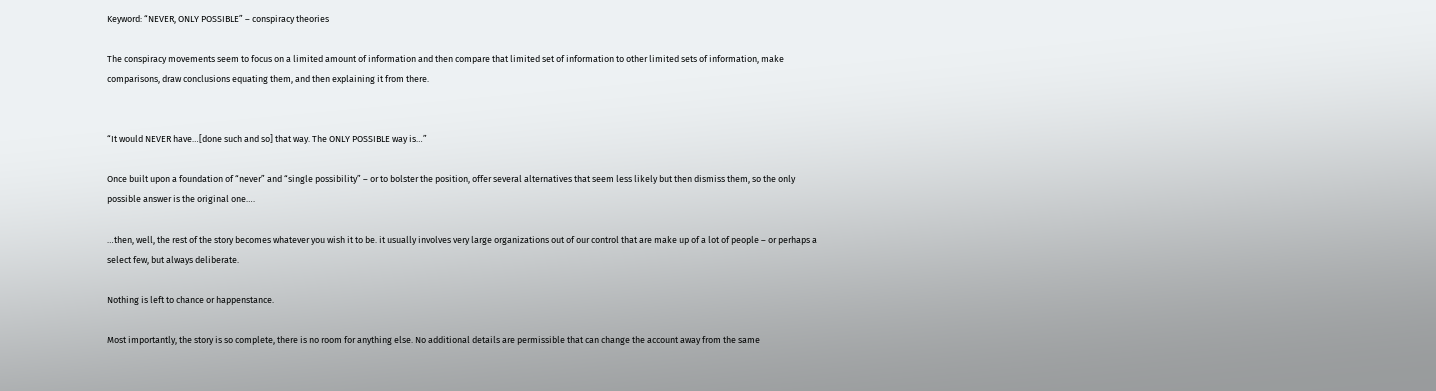Keyword: “NEVER, ONLY POSSIBLE” – conspiracy theories

The conspiracy movements seem to focus on a limited amount of information and then compare that limited set of information to other limited sets of information, make comparisons, draw conclusions equating them, and then explaining it from there.


“It would NEVER have…[done such and so] that way. The ONLY POSSIBLE way is…”

Once built upon a foundation of “never” and “single possibility” – or to bolster the position, offer several alternatives that seem less likely but then dismiss them, so the only possible answer is the original one….

…then, well, the rest of the story becomes whatever you wish it to be. it usually involves very large organizations out of our control that are make up of a lot of people – or perhaps a select few, but always deliberate.

Nothing is left to chance or happenstance.

Most importantly, the story is so complete, there is no room for anything else. No additional details are permissible that can change the account away from the same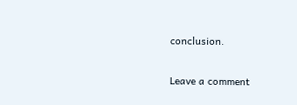conclusion.

Leave a comment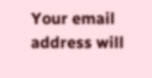Your email address will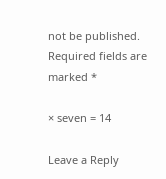not be published. Required fields are marked *

× seven = 14

Leave a Reply